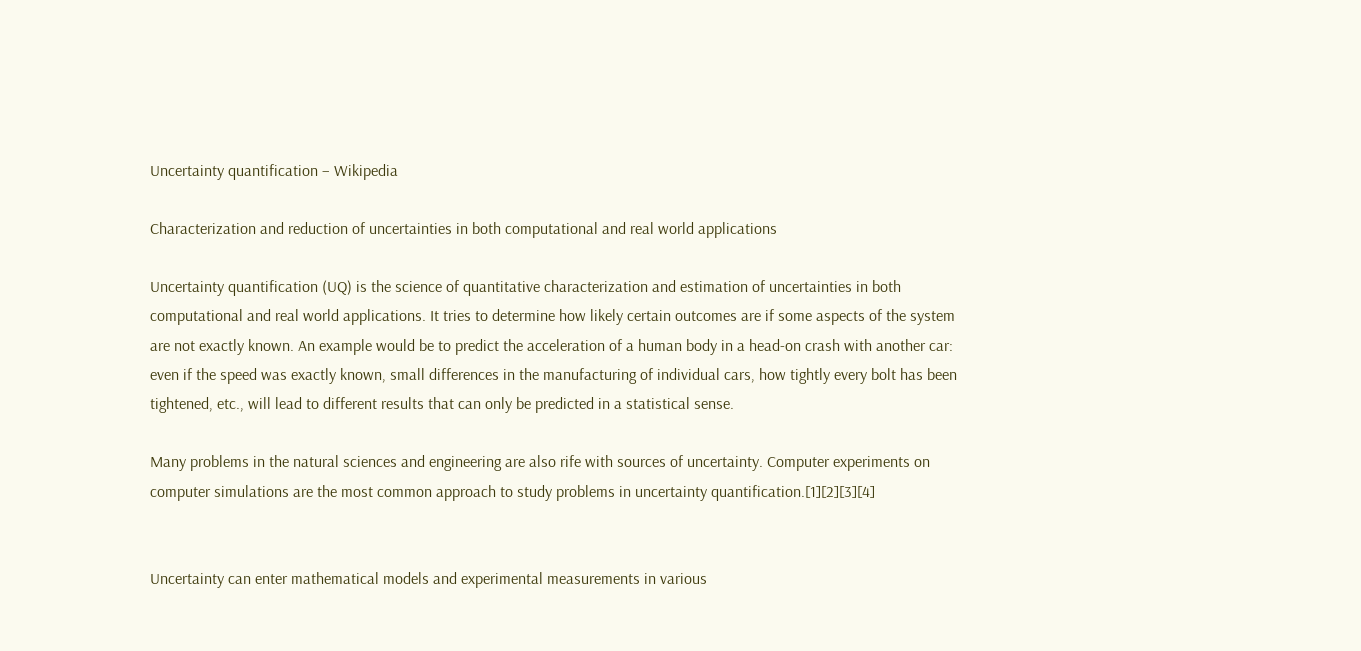Uncertainty quantification – Wikipedia

Characterization and reduction of uncertainties in both computational and real world applications

Uncertainty quantification (UQ) is the science of quantitative characterization and estimation of uncertainties in both computational and real world applications. It tries to determine how likely certain outcomes are if some aspects of the system are not exactly known. An example would be to predict the acceleration of a human body in a head-on crash with another car: even if the speed was exactly known, small differences in the manufacturing of individual cars, how tightly every bolt has been tightened, etc., will lead to different results that can only be predicted in a statistical sense.

Many problems in the natural sciences and engineering are also rife with sources of uncertainty. Computer experiments on computer simulations are the most common approach to study problems in uncertainty quantification.[1][2][3][4]


Uncertainty can enter mathematical models and experimental measurements in various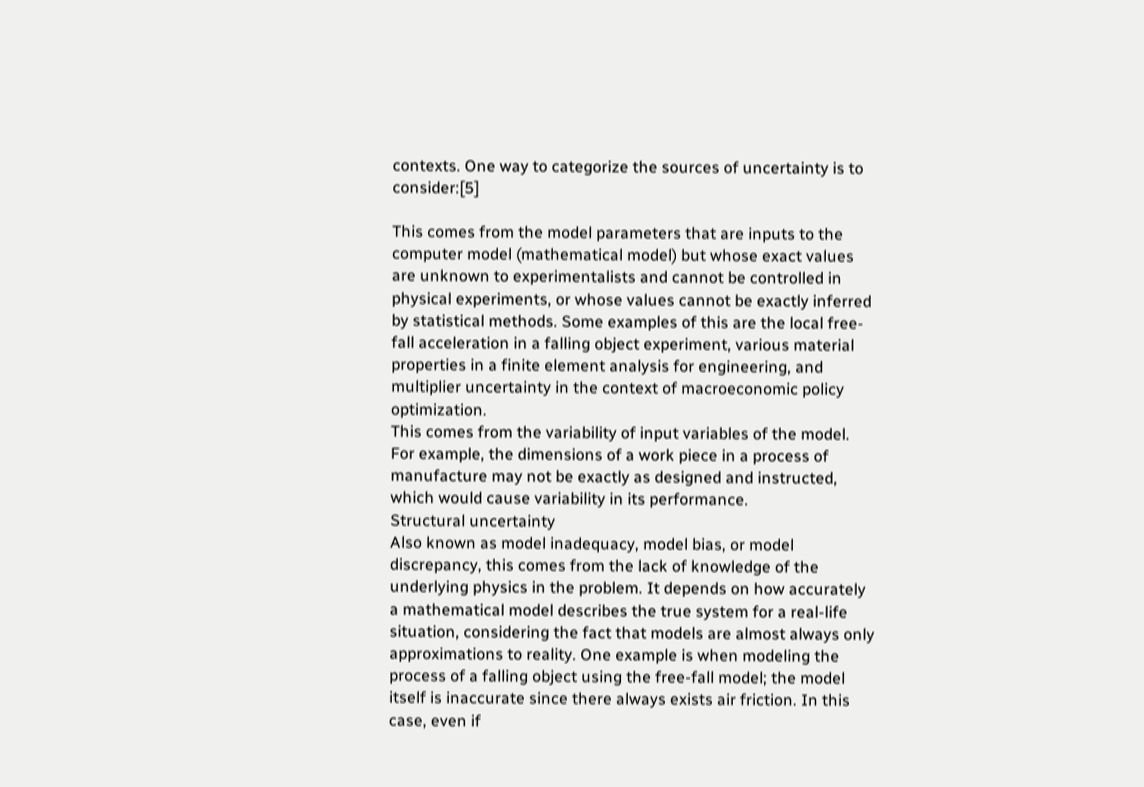contexts. One way to categorize the sources of uncertainty is to consider:[5]

This comes from the model parameters that are inputs to the computer model (mathematical model) but whose exact values are unknown to experimentalists and cannot be controlled in physical experiments, or whose values cannot be exactly inferred by statistical methods. Some examples of this are the local free-fall acceleration in a falling object experiment, various material properties in a finite element analysis for engineering, and multiplier uncertainty in the context of macroeconomic policy optimization.
This comes from the variability of input variables of the model. For example, the dimensions of a work piece in a process of manufacture may not be exactly as designed and instructed, which would cause variability in its performance.
Structural uncertainty
Also known as model inadequacy, model bias, or model discrepancy, this comes from the lack of knowledge of the underlying physics in the problem. It depends on how accurately a mathematical model describes the true system for a real-life situation, considering the fact that models are almost always only approximations to reality. One example is when modeling the process of a falling object using the free-fall model; the model itself is inaccurate since there always exists air friction. In this case, even if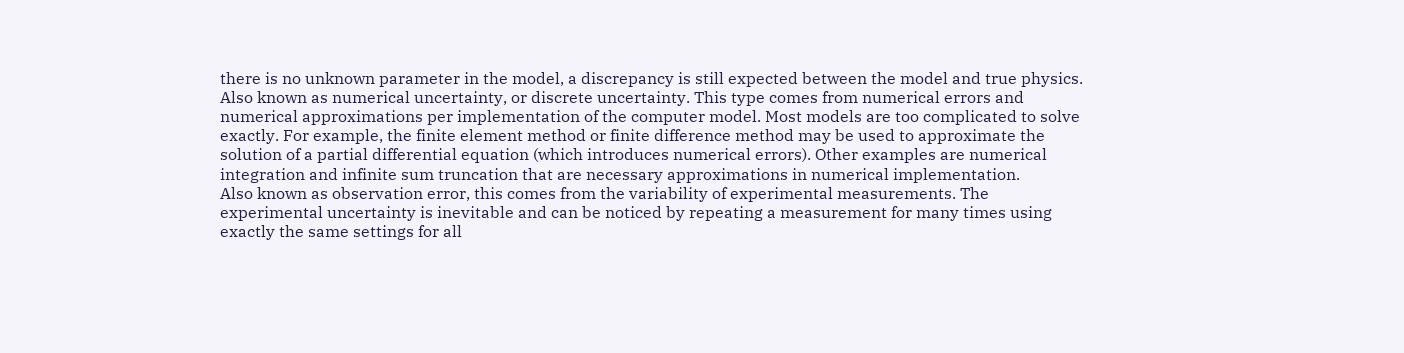there is no unknown parameter in the model, a discrepancy is still expected between the model and true physics.
Also known as numerical uncertainty, or discrete uncertainty. This type comes from numerical errors and numerical approximations per implementation of the computer model. Most models are too complicated to solve exactly. For example, the finite element method or finite difference method may be used to approximate the solution of a partial differential equation (which introduces numerical errors). Other examples are numerical integration and infinite sum truncation that are necessary approximations in numerical implementation.
Also known as observation error, this comes from the variability of experimental measurements. The experimental uncertainty is inevitable and can be noticed by repeating a measurement for many times using exactly the same settings for all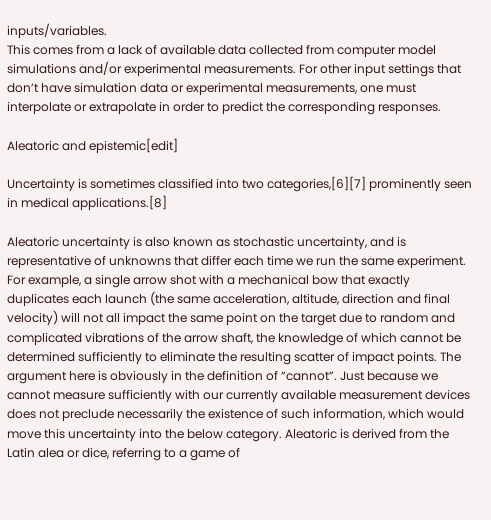inputs/variables.
This comes from a lack of available data collected from computer model simulations and/or experimental measurements. For other input settings that don’t have simulation data or experimental measurements, one must interpolate or extrapolate in order to predict the corresponding responses.

Aleatoric and epistemic[edit]

Uncertainty is sometimes classified into two categories,[6][7] prominently seen in medical applications.[8]

Aleatoric uncertainty is also known as stochastic uncertainty, and is representative of unknowns that differ each time we run the same experiment. For example, a single arrow shot with a mechanical bow that exactly duplicates each launch (the same acceleration, altitude, direction and final velocity) will not all impact the same point on the target due to random and complicated vibrations of the arrow shaft, the knowledge of which cannot be determined sufficiently to eliminate the resulting scatter of impact points. The argument here is obviously in the definition of “cannot”. Just because we cannot measure sufficiently with our currently available measurement devices does not preclude necessarily the existence of such information, which would move this uncertainty into the below category. Aleatoric is derived from the Latin alea or dice, referring to a game of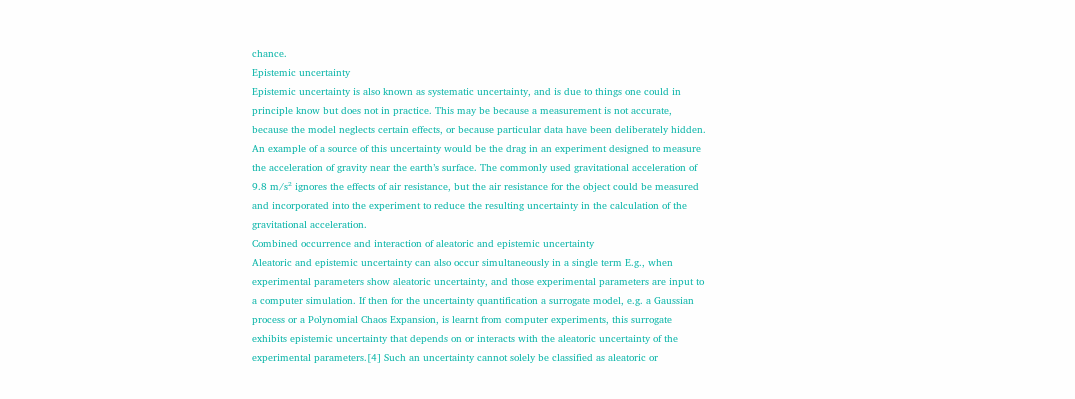chance.
Epistemic uncertainty
Epistemic uncertainty is also known as systematic uncertainty, and is due to things one could in principle know but does not in practice. This may be because a measurement is not accurate, because the model neglects certain effects, or because particular data have been deliberately hidden. An example of a source of this uncertainty would be the drag in an experiment designed to measure the acceleration of gravity near the earth’s surface. The commonly used gravitational acceleration of 9.8 m/s² ignores the effects of air resistance, but the air resistance for the object could be measured and incorporated into the experiment to reduce the resulting uncertainty in the calculation of the gravitational acceleration.
Combined occurrence and interaction of aleatoric and epistemic uncertainty
Aleatoric and epistemic uncertainty can also occur simultaneously in a single term E.g., when experimental parameters show aleatoric uncertainty, and those experimental parameters are input to a computer simulation. If then for the uncertainty quantification a surrogate model, e.g. a Gaussian process or a Polynomial Chaos Expansion, is learnt from computer experiments, this surrogate exhibits epistemic uncertainty that depends on or interacts with the aleatoric uncertainty of the experimental parameters.[4] Such an uncertainty cannot solely be classified as aleatoric or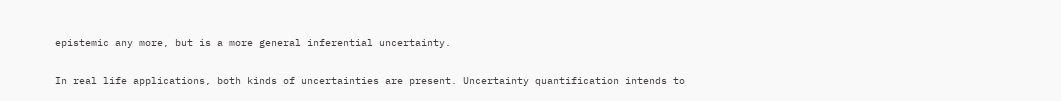epistemic any more, but is a more general inferential uncertainty.

In real life applications, both kinds of uncertainties are present. Uncertainty quantification intends to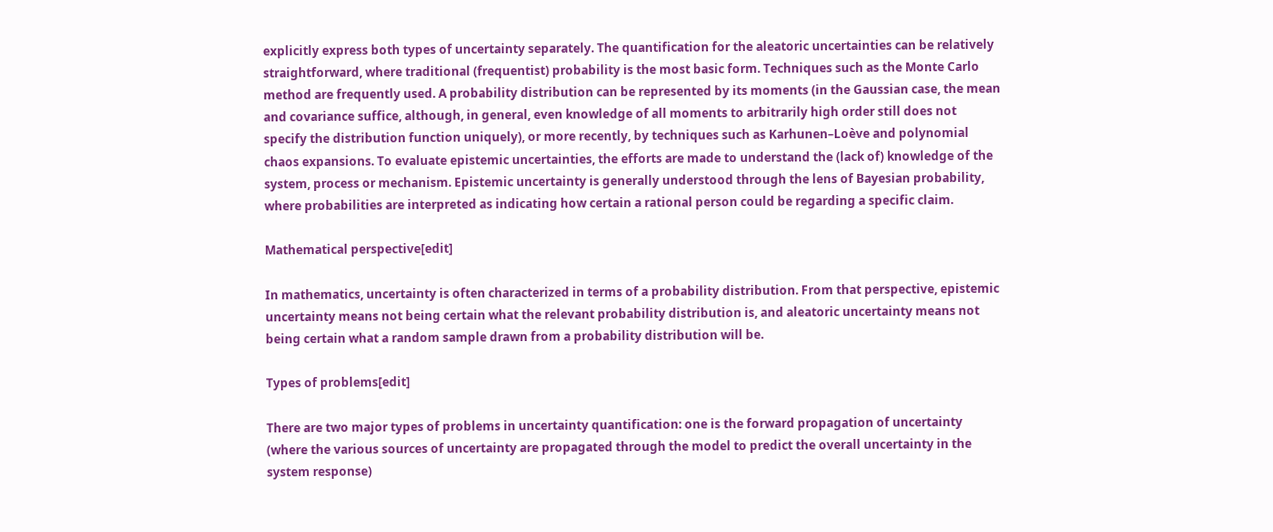explicitly express both types of uncertainty separately. The quantification for the aleatoric uncertainties can be relatively straightforward, where traditional (frequentist) probability is the most basic form. Techniques such as the Monte Carlo method are frequently used. A probability distribution can be represented by its moments (in the Gaussian case, the mean and covariance suffice, although, in general, even knowledge of all moments to arbitrarily high order still does not specify the distribution function uniquely), or more recently, by techniques such as Karhunen–Loève and polynomial chaos expansions. To evaluate epistemic uncertainties, the efforts are made to understand the (lack of) knowledge of the system, process or mechanism. Epistemic uncertainty is generally understood through the lens of Bayesian probability, where probabilities are interpreted as indicating how certain a rational person could be regarding a specific claim.

Mathematical perspective[edit]

In mathematics, uncertainty is often characterized in terms of a probability distribution. From that perspective, epistemic uncertainty means not being certain what the relevant probability distribution is, and aleatoric uncertainty means not being certain what a random sample drawn from a probability distribution will be.

Types of problems[edit]

There are two major types of problems in uncertainty quantification: one is the forward propagation of uncertainty (where the various sources of uncertainty are propagated through the model to predict the overall uncertainty in the system response)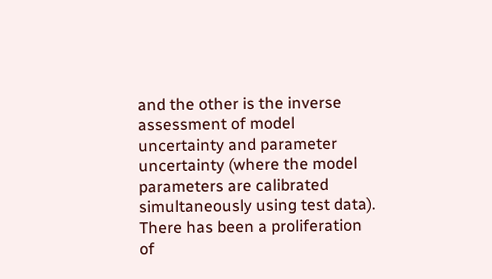and the other is the inverse assessment of model uncertainty and parameter uncertainty (where the model parameters are calibrated simultaneously using test data). There has been a proliferation of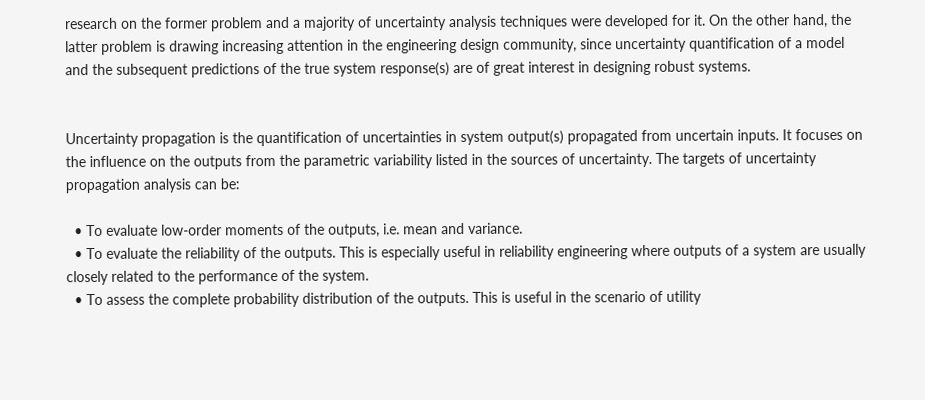research on the former problem and a majority of uncertainty analysis techniques were developed for it. On the other hand, the latter problem is drawing increasing attention in the engineering design community, since uncertainty quantification of a model and the subsequent predictions of the true system response(s) are of great interest in designing robust systems.


Uncertainty propagation is the quantification of uncertainties in system output(s) propagated from uncertain inputs. It focuses on the influence on the outputs from the parametric variability listed in the sources of uncertainty. The targets of uncertainty propagation analysis can be:

  • To evaluate low-order moments of the outputs, i.e. mean and variance.
  • To evaluate the reliability of the outputs. This is especially useful in reliability engineering where outputs of a system are usually closely related to the performance of the system.
  • To assess the complete probability distribution of the outputs. This is useful in the scenario of utility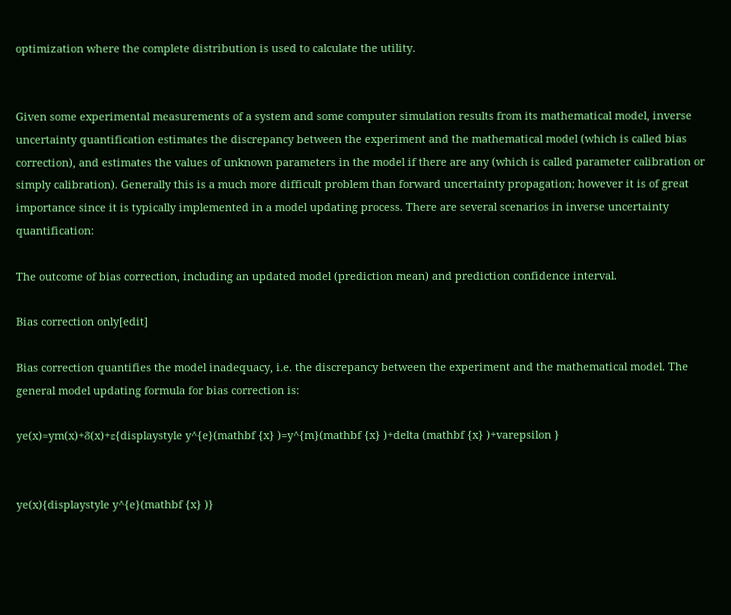optimization where the complete distribution is used to calculate the utility.


Given some experimental measurements of a system and some computer simulation results from its mathematical model, inverse uncertainty quantification estimates the discrepancy between the experiment and the mathematical model (which is called bias correction), and estimates the values of unknown parameters in the model if there are any (which is called parameter calibration or simply calibration). Generally this is a much more difficult problem than forward uncertainty propagation; however it is of great importance since it is typically implemented in a model updating process. There are several scenarios in inverse uncertainty quantification:

The outcome of bias correction, including an updated model (prediction mean) and prediction confidence interval.

Bias correction only[edit]

Bias correction quantifies the model inadequacy, i.e. the discrepancy between the experiment and the mathematical model. The general model updating formula for bias correction is:

ye(x)=ym(x)+δ(x)+ε{displaystyle y^{e}(mathbf {x} )=y^{m}(mathbf {x} )+delta (mathbf {x} )+varepsilon }


ye(x){displaystyle y^{e}(mathbf {x} )}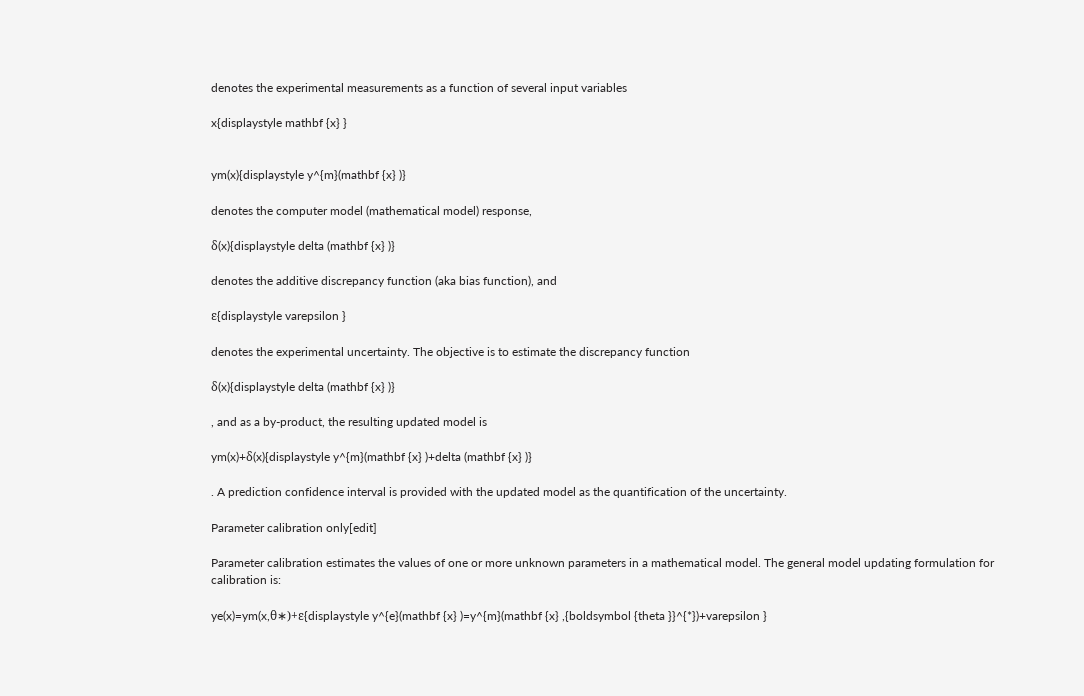denotes the experimental measurements as a function of several input variables

x{displaystyle mathbf {x} }


ym(x){displaystyle y^{m}(mathbf {x} )}

denotes the computer model (mathematical model) response,

δ(x){displaystyle delta (mathbf {x} )}

denotes the additive discrepancy function (aka bias function), and

ε{displaystyle varepsilon }

denotes the experimental uncertainty. The objective is to estimate the discrepancy function

δ(x){displaystyle delta (mathbf {x} )}

, and as a by-product, the resulting updated model is

ym(x)+δ(x){displaystyle y^{m}(mathbf {x} )+delta (mathbf {x} )}

. A prediction confidence interval is provided with the updated model as the quantification of the uncertainty.

Parameter calibration only[edit]

Parameter calibration estimates the values of one or more unknown parameters in a mathematical model. The general model updating formulation for calibration is:

ye(x)=ym(x,θ∗)+ε{displaystyle y^{e}(mathbf {x} )=y^{m}(mathbf {x} ,{boldsymbol {theta }}^{*})+varepsilon }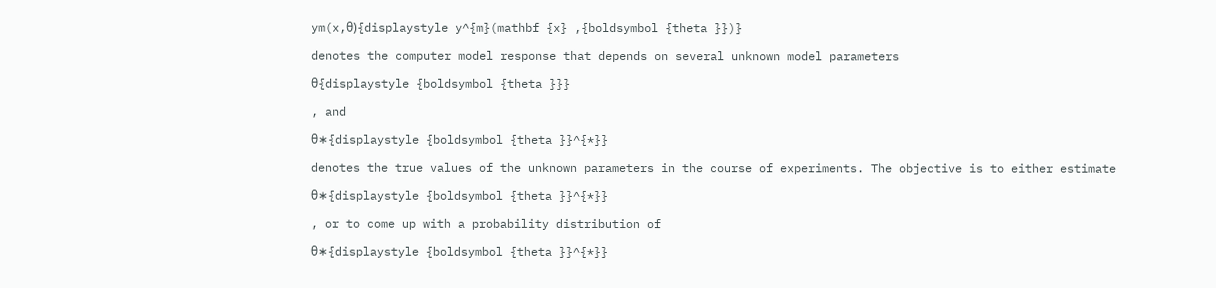ym(x,θ){displaystyle y^{m}(mathbf {x} ,{boldsymbol {theta }})}

denotes the computer model response that depends on several unknown model parameters

θ{displaystyle {boldsymbol {theta }}}

, and

θ∗{displaystyle {boldsymbol {theta }}^{*}}

denotes the true values of the unknown parameters in the course of experiments. The objective is to either estimate

θ∗{displaystyle {boldsymbol {theta }}^{*}}

, or to come up with a probability distribution of

θ∗{displaystyle {boldsymbol {theta }}^{*}}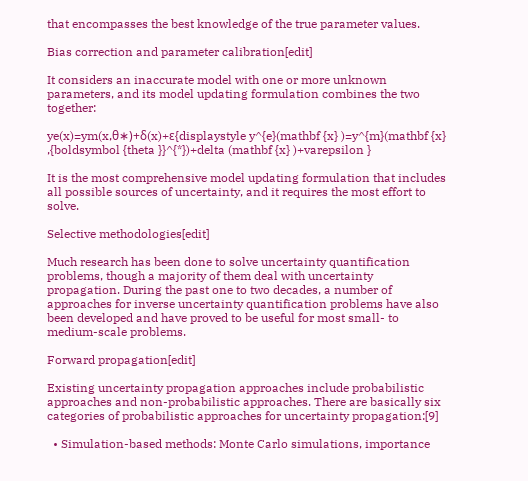that encompasses the best knowledge of the true parameter values.

Bias correction and parameter calibration[edit]

It considers an inaccurate model with one or more unknown parameters, and its model updating formulation combines the two together:

ye(x)=ym(x,θ∗)+δ(x)+ε{displaystyle y^{e}(mathbf {x} )=y^{m}(mathbf {x} ,{boldsymbol {theta }}^{*})+delta (mathbf {x} )+varepsilon }

It is the most comprehensive model updating formulation that includes all possible sources of uncertainty, and it requires the most effort to solve.

Selective methodologies[edit]

Much research has been done to solve uncertainty quantification problems, though a majority of them deal with uncertainty propagation. During the past one to two decades, a number of approaches for inverse uncertainty quantification problems have also been developed and have proved to be useful for most small- to medium-scale problems.

Forward propagation[edit]

Existing uncertainty propagation approaches include probabilistic approaches and non-probabilistic approaches. There are basically six categories of probabilistic approaches for uncertainty propagation:[9]

  • Simulation-based methods: Monte Carlo simulations, importance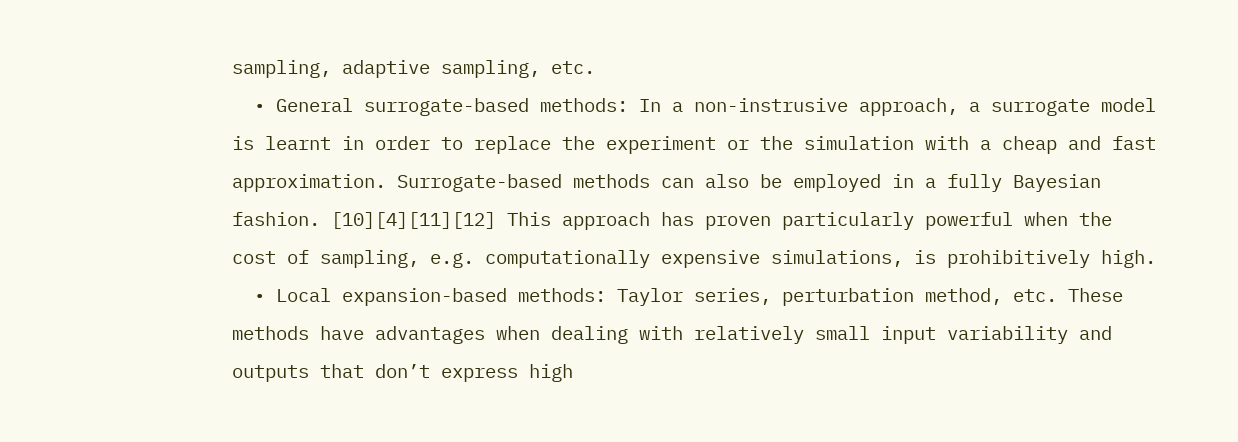sampling, adaptive sampling, etc.
  • General surrogate-based methods: In a non-instrusive approach, a surrogate model is learnt in order to replace the experiment or the simulation with a cheap and fast approximation. Surrogate-based methods can also be employed in a fully Bayesian fashion. [10][4][11][12] This approach has proven particularly powerful when the cost of sampling, e.g. computationally expensive simulations, is prohibitively high.
  • Local expansion-based methods: Taylor series, perturbation method, etc. These methods have advantages when dealing with relatively small input variability and outputs that don’t express high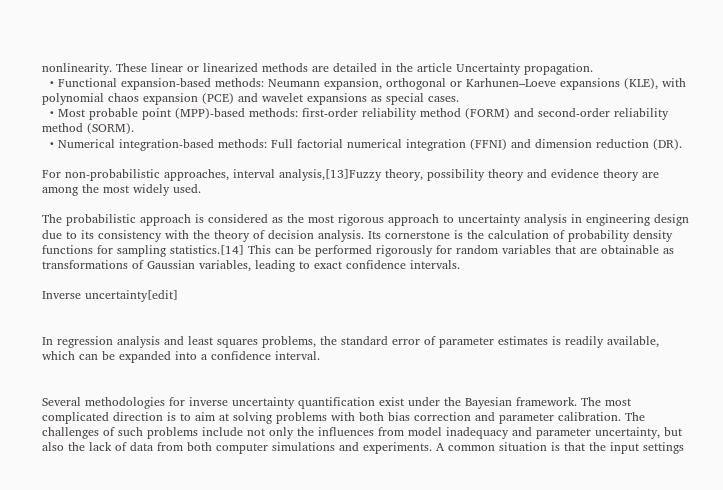nonlinearity. These linear or linearized methods are detailed in the article Uncertainty propagation.
  • Functional expansion-based methods: Neumann expansion, orthogonal or Karhunen–Loeve expansions (KLE), with polynomial chaos expansion (PCE) and wavelet expansions as special cases.
  • Most probable point (MPP)-based methods: first-order reliability method (FORM) and second-order reliability method (SORM).
  • Numerical integration-based methods: Full factorial numerical integration (FFNI) and dimension reduction (DR).

For non-probabilistic approaches, interval analysis,[13]Fuzzy theory, possibility theory and evidence theory are among the most widely used.

The probabilistic approach is considered as the most rigorous approach to uncertainty analysis in engineering design due to its consistency with the theory of decision analysis. Its cornerstone is the calculation of probability density functions for sampling statistics.[14] This can be performed rigorously for random variables that are obtainable as transformations of Gaussian variables, leading to exact confidence intervals.

Inverse uncertainty[edit]


In regression analysis and least squares problems, the standard error of parameter estimates is readily available, which can be expanded into a confidence interval.


Several methodologies for inverse uncertainty quantification exist under the Bayesian framework. The most complicated direction is to aim at solving problems with both bias correction and parameter calibration. The challenges of such problems include not only the influences from model inadequacy and parameter uncertainty, but also the lack of data from both computer simulations and experiments. A common situation is that the input settings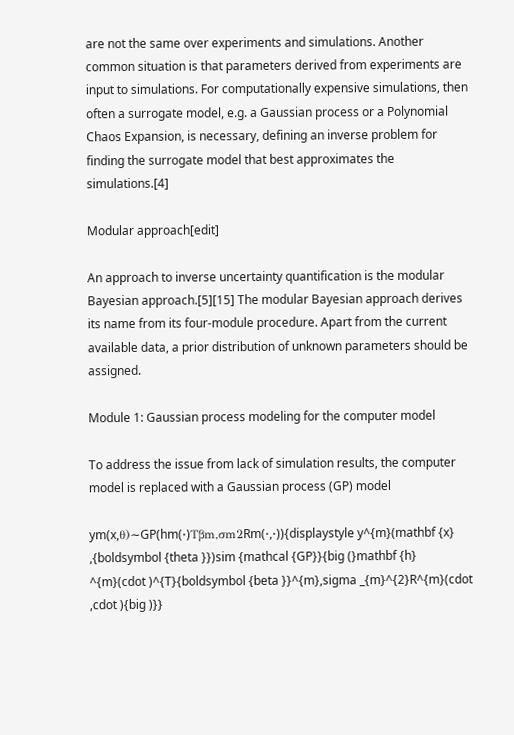are not the same over experiments and simulations. Another common situation is that parameters derived from experiments are input to simulations. For computationally expensive simulations, then often a surrogate model, e.g. a Gaussian process or a Polynomial Chaos Expansion, is necessary, defining an inverse problem for finding the surrogate model that best approximates the simulations.[4]

Modular approach[edit]

An approach to inverse uncertainty quantification is the modular Bayesian approach.[5][15] The modular Bayesian approach derives its name from its four-module procedure. Apart from the current available data, a prior distribution of unknown parameters should be assigned.

Module 1: Gaussian process modeling for the computer model

To address the issue from lack of simulation results, the computer model is replaced with a Gaussian process (GP) model

ym(x,θ)∼GP(hm(⋅)Tβm,σm2Rm(⋅,⋅)){displaystyle y^{m}(mathbf {x} ,{boldsymbol {theta }})sim {mathcal {GP}}{big (}mathbf {h} ^{m}(cdot )^{T}{boldsymbol {beta }}^{m},sigma _{m}^{2}R^{m}(cdot ,cdot ){big )}}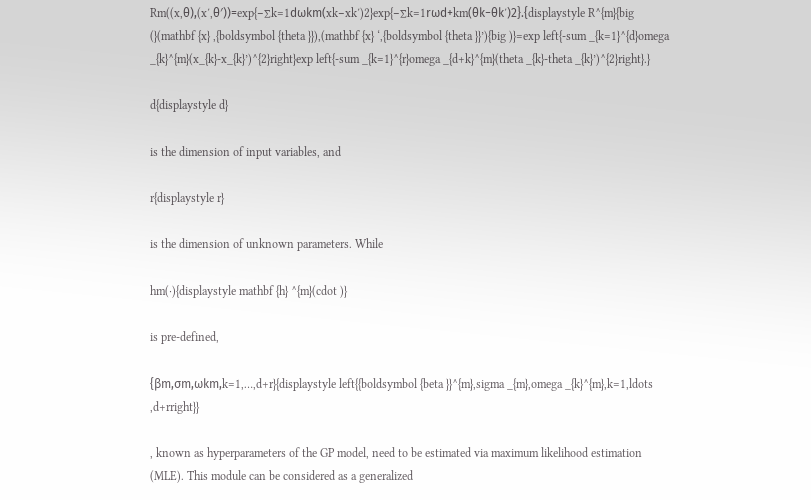Rm((x,θ),(x′,θ′))=exp{−∑k=1dωkm(xk−xk′)2}exp{−∑k=1rωd+km(θk−θk′)2}.{displaystyle R^{m}{big (}(mathbf {x} ,{boldsymbol {theta }}),(mathbf {x} ‘,{boldsymbol {theta }}’){big )}=exp left{-sum _{k=1}^{d}omega _{k}^{m}(x_{k}-x_{k}’)^{2}right}exp left{-sum _{k=1}^{r}omega _{d+k}^{m}(theta _{k}-theta _{k}’)^{2}right}.}

d{displaystyle d}

is the dimension of input variables, and

r{displaystyle r}

is the dimension of unknown parameters. While

hm(⋅){displaystyle mathbf {h} ^{m}(cdot )}

is pre-defined,

{βm,σm,ωkm,k=1,…,d+r}{displaystyle left{{boldsymbol {beta }}^{m},sigma _{m},omega _{k}^{m},k=1,ldots ,d+rright}}

, known as hyperparameters of the GP model, need to be estimated via maximum likelihood estimation (MLE). This module can be considered as a generalized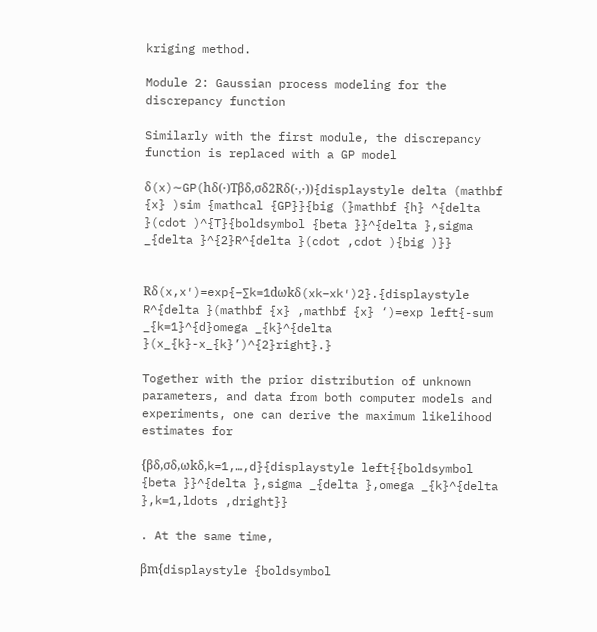kriging method.

Module 2: Gaussian process modeling for the discrepancy function

Similarly with the first module, the discrepancy function is replaced with a GP model

δ(x)∼GP(hδ(⋅)Tβδ,σδ2Rδ(⋅,⋅)){displaystyle delta (mathbf {x} )sim {mathcal {GP}}{big (}mathbf {h} ^{delta }(cdot )^{T}{boldsymbol {beta }}^{delta },sigma _{delta }^{2}R^{delta }(cdot ,cdot ){big )}}


Rδ(x,x′)=exp{−∑k=1dωkδ(xk−xk′)2}.{displaystyle R^{delta }(mathbf {x} ,mathbf {x} ‘)=exp left{-sum _{k=1}^{d}omega _{k}^{delta }(x_{k}-x_{k}’)^{2}right}.}

Together with the prior distribution of unknown parameters, and data from both computer models and experiments, one can derive the maximum likelihood estimates for

{βδ,σδ,ωkδ,k=1,…,d}{displaystyle left{{boldsymbol {beta }}^{delta },sigma _{delta },omega _{k}^{delta },k=1,ldots ,dright}}

. At the same time,

βm{displaystyle {boldsymbol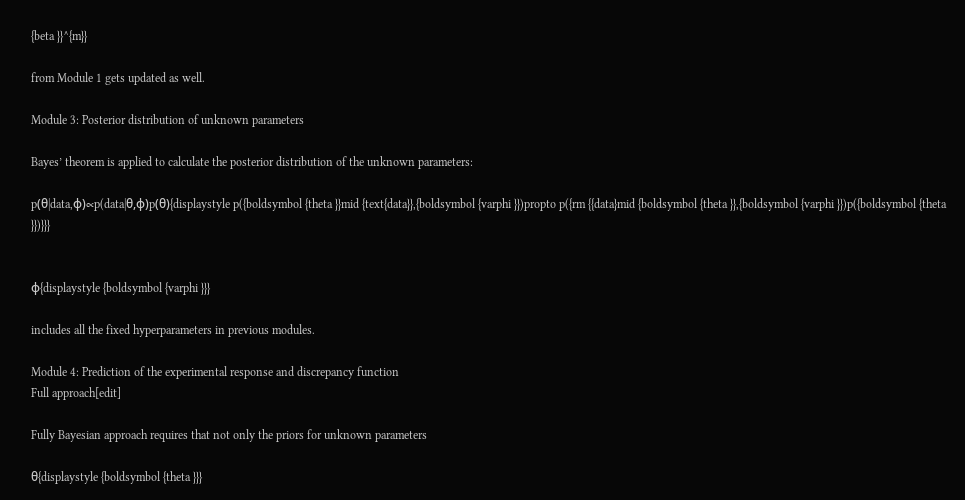{beta }}^{m}}

from Module 1 gets updated as well.

Module 3: Posterior distribution of unknown parameters

Bayes’ theorem is applied to calculate the posterior distribution of the unknown parameters:

p(θ∣data,φ)∝p(data∣θ,φ)p(θ){displaystyle p({boldsymbol {theta }}mid {text{data}},{boldsymbol {varphi }})propto p({rm {{data}mid {boldsymbol {theta }},{boldsymbol {varphi }})p({boldsymbol {theta }})}}}


φ{displaystyle {boldsymbol {varphi }}}

includes all the fixed hyperparameters in previous modules.

Module 4: Prediction of the experimental response and discrepancy function
Full approach[edit]

Fully Bayesian approach requires that not only the priors for unknown parameters

θ{displaystyle {boldsymbol {theta }}}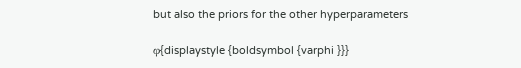but also the priors for the other hyperparameters

φ{displaystyle {boldsymbol {varphi }}}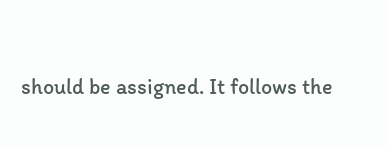should be assigned. It follows the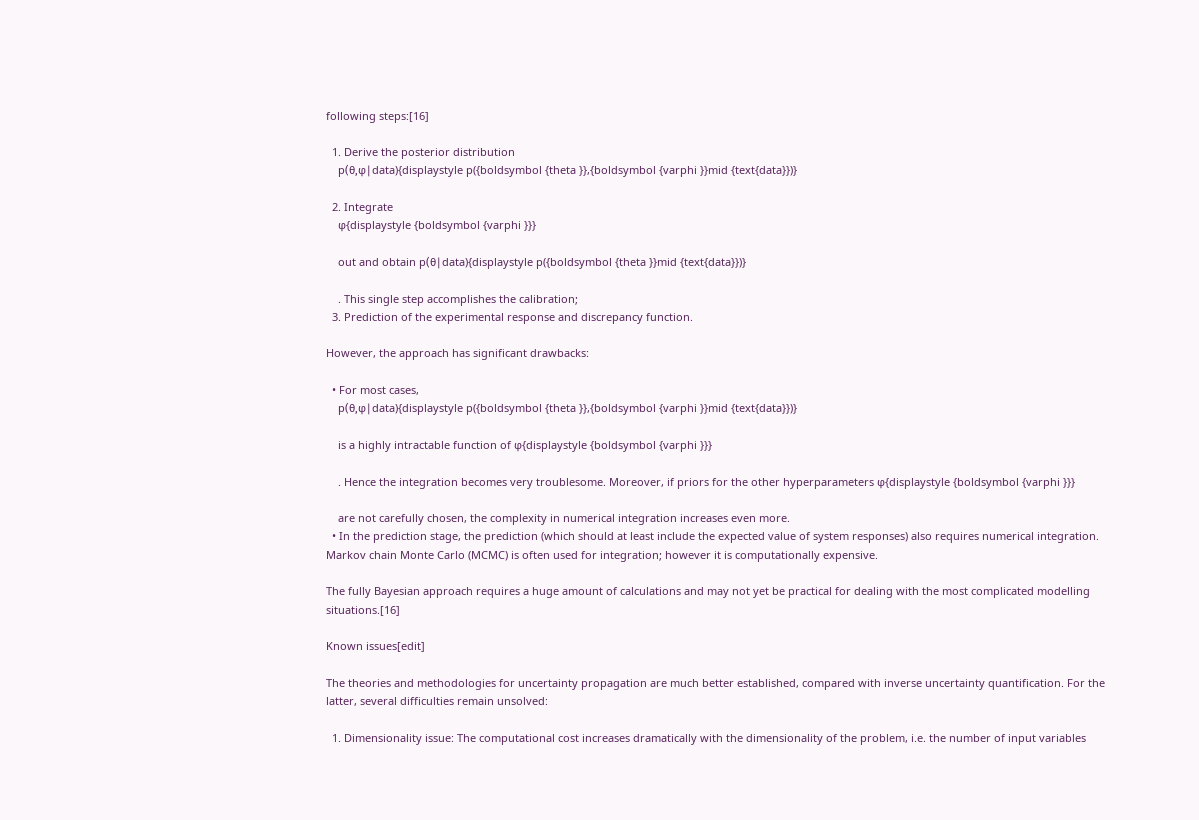following steps:[16]

  1. Derive the posterior distribution
    p(θ,φ∣data){displaystyle p({boldsymbol {theta }},{boldsymbol {varphi }}mid {text{data}})}

  2. Integrate
    φ{displaystyle {boldsymbol {varphi }}}

    out and obtain p(θ∣data){displaystyle p({boldsymbol {theta }}mid {text{data}})}

    . This single step accomplishes the calibration;
  3. Prediction of the experimental response and discrepancy function.

However, the approach has significant drawbacks:

  • For most cases,
    p(θ,φ∣data){displaystyle p({boldsymbol {theta }},{boldsymbol {varphi }}mid {text{data}})}

    is a highly intractable function of φ{displaystyle {boldsymbol {varphi }}}

    . Hence the integration becomes very troublesome. Moreover, if priors for the other hyperparameters φ{displaystyle {boldsymbol {varphi }}}

    are not carefully chosen, the complexity in numerical integration increases even more.
  • In the prediction stage, the prediction (which should at least include the expected value of system responses) also requires numerical integration. Markov chain Monte Carlo (MCMC) is often used for integration; however it is computationally expensive.

The fully Bayesian approach requires a huge amount of calculations and may not yet be practical for dealing with the most complicated modelling situations.[16]

Known issues[edit]

The theories and methodologies for uncertainty propagation are much better established, compared with inverse uncertainty quantification. For the latter, several difficulties remain unsolved:

  1. Dimensionality issue: The computational cost increases dramatically with the dimensionality of the problem, i.e. the number of input variables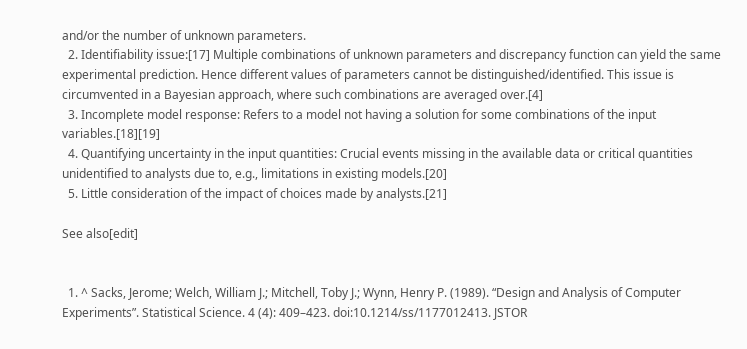and/or the number of unknown parameters.
  2. Identifiability issue:[17] Multiple combinations of unknown parameters and discrepancy function can yield the same experimental prediction. Hence different values of parameters cannot be distinguished/identified. This issue is circumvented in a Bayesian approach, where such combinations are averaged over.[4]
  3. Incomplete model response: Refers to a model not having a solution for some combinations of the input variables.[18][19]
  4. Quantifying uncertainty in the input quantities: Crucial events missing in the available data or critical quantities unidentified to analysts due to, e.g., limitations in existing models.[20]
  5. Little consideration of the impact of choices made by analysts.[21]

See also[edit]


  1. ^ Sacks, Jerome; Welch, William J.; Mitchell, Toby J.; Wynn, Henry P. (1989). “Design and Analysis of Computer Experiments”. Statistical Science. 4 (4): 409–423. doi:10.1214/ss/1177012413. JSTOR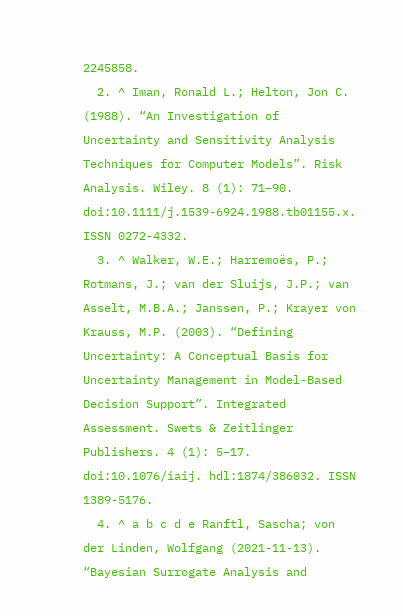2245858.
  2. ^ Iman, Ronald L.; Helton, Jon C. (1988). “An Investigation of Uncertainty and Sensitivity Analysis Techniques for Computer Models”. Risk Analysis. Wiley. 8 (1): 71–90. doi:10.1111/j.1539-6924.1988.tb01155.x. ISSN 0272-4332.
  3. ^ Walker, W.E.; Harremoës, P.; Rotmans, J.; van der Sluijs, J.P.; van Asselt, M.B.A.; Janssen, P.; Krayer von Krauss, M.P. (2003). “Defining Uncertainty: A Conceptual Basis for Uncertainty Management in Model-Based Decision Support”. Integrated Assessment. Swets & Zeitlinger Publishers. 4 (1): 5–17. doi:10.1076/iaij. hdl:1874/386032. ISSN 1389-5176.
  4. ^ a b c d e Ranftl, Sascha; von der Linden, Wolfgang (2021-11-13). “Bayesian Surrogate Analysis and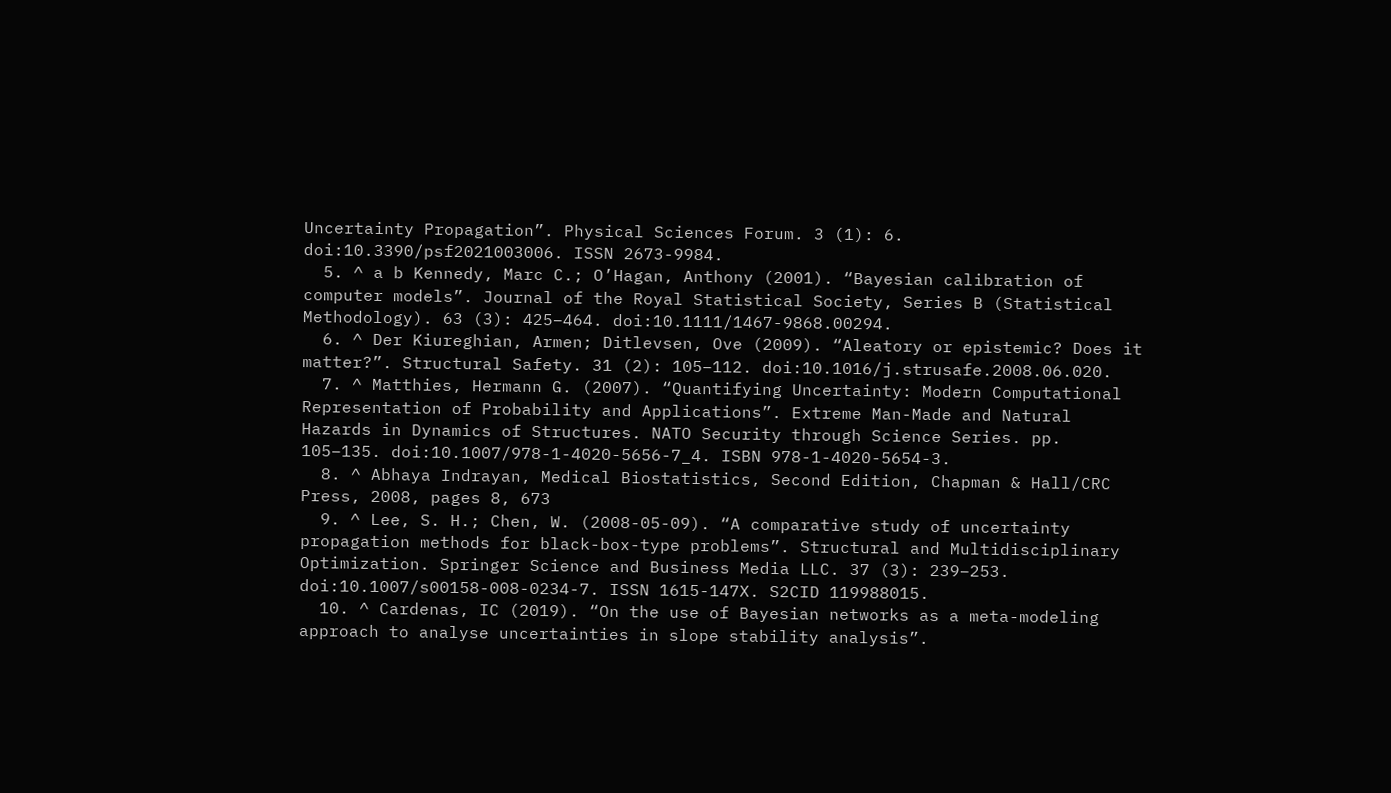Uncertainty Propagation”. Physical Sciences Forum. 3 (1): 6. doi:10.3390/psf2021003006. ISSN 2673-9984.
  5. ^ a b Kennedy, Marc C.; O’Hagan, Anthony (2001). “Bayesian calibration of computer models”. Journal of the Royal Statistical Society, Series B (Statistical Methodology). 63 (3): 425–464. doi:10.1111/1467-9868.00294.
  6. ^ Der Kiureghian, Armen; Ditlevsen, Ove (2009). “Aleatory or epistemic? Does it matter?”. Structural Safety. 31 (2): 105–112. doi:10.1016/j.strusafe.2008.06.020.
  7. ^ Matthies, Hermann G. (2007). “Quantifying Uncertainty: Modern Computational Representation of Probability and Applications”. Extreme Man-Made and Natural Hazards in Dynamics of Structures. NATO Security through Science Series. pp. 105–135. doi:10.1007/978-1-4020-5656-7_4. ISBN 978-1-4020-5654-3.
  8. ^ Abhaya Indrayan, Medical Biostatistics, Second Edition, Chapman & Hall/CRC Press, 2008, pages 8, 673
  9. ^ Lee, S. H.; Chen, W. (2008-05-09). “A comparative study of uncertainty propagation methods for black-box-type problems”. Structural and Multidisciplinary Optimization. Springer Science and Business Media LLC. 37 (3): 239–253. doi:10.1007/s00158-008-0234-7. ISSN 1615-147X. S2CID 119988015.
  10. ^ Cardenas, IC (2019). “On the use of Bayesian networks as a meta-modeling approach to analyse uncertainties in slope stability analysis”.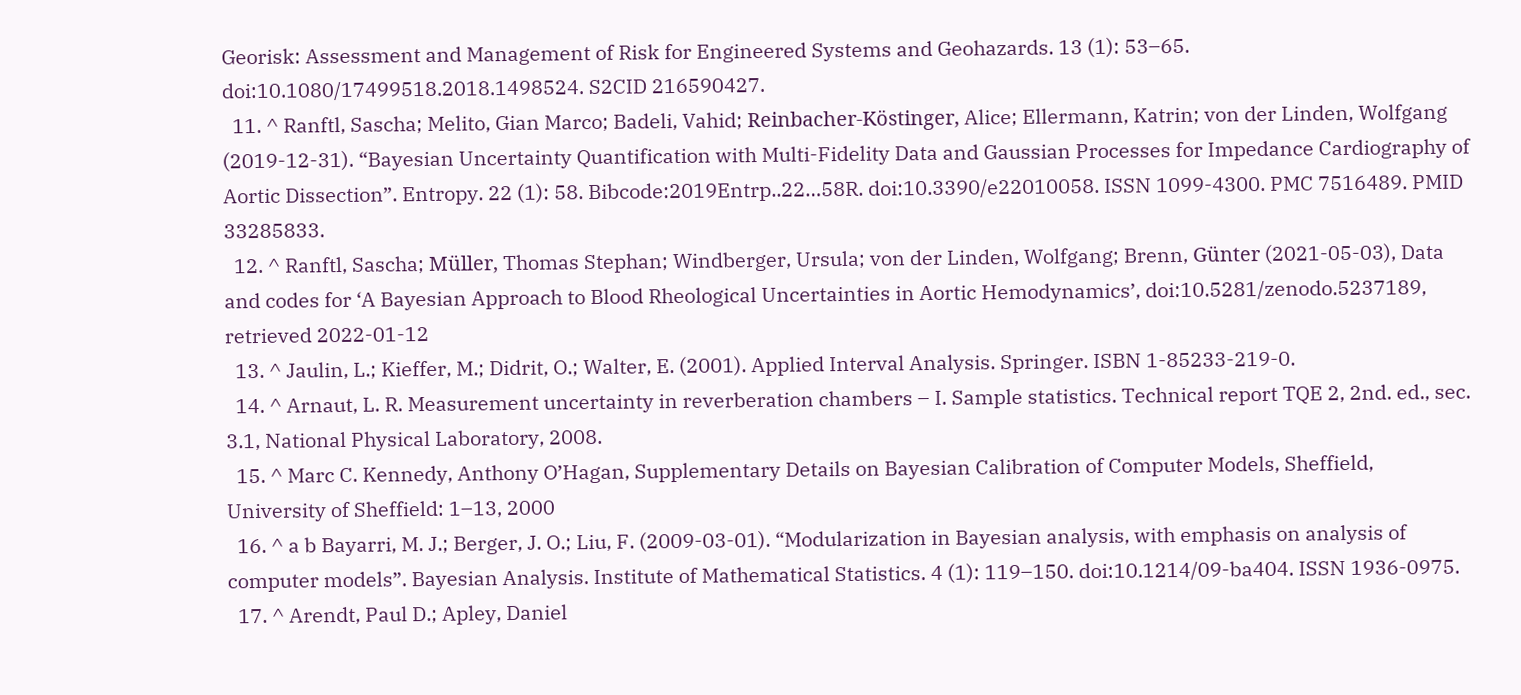Georisk: Assessment and Management of Risk for Engineered Systems and Geohazards. 13 (1): 53–65. doi:10.1080/17499518.2018.1498524. S2CID 216590427.
  11. ^ Ranftl, Sascha; Melito, Gian Marco; Badeli, Vahid; Reinbacher-Köstinger, Alice; Ellermann, Katrin; von der Linden, Wolfgang (2019-12-31). “Bayesian Uncertainty Quantification with Multi-Fidelity Data and Gaussian Processes for Impedance Cardiography of Aortic Dissection”. Entropy. 22 (1): 58. Bibcode:2019Entrp..22…58R. doi:10.3390/e22010058. ISSN 1099-4300. PMC 7516489. PMID 33285833.
  12. ^ Ranftl, Sascha; Müller, Thomas Stephan; Windberger, Ursula; von der Linden, Wolfgang; Brenn, Günter (2021-05-03), Data and codes for ‘A Bayesian Approach to Blood Rheological Uncertainties in Aortic Hemodynamics’, doi:10.5281/zenodo.5237189, retrieved 2022-01-12
  13. ^ Jaulin, L.; Kieffer, M.; Didrit, O.; Walter, E. (2001). Applied Interval Analysis. Springer. ISBN 1-85233-219-0.
  14. ^ Arnaut, L. R. Measurement uncertainty in reverberation chambers – I. Sample statistics. Technical report TQE 2, 2nd. ed., sec. 3.1, National Physical Laboratory, 2008.
  15. ^ Marc C. Kennedy, Anthony O’Hagan, Supplementary Details on Bayesian Calibration of Computer Models, Sheffield, University of Sheffield: 1–13, 2000
  16. ^ a b Bayarri, M. J.; Berger, J. O.; Liu, F. (2009-03-01). “Modularization in Bayesian analysis, with emphasis on analysis of computer models”. Bayesian Analysis. Institute of Mathematical Statistics. 4 (1): 119–150. doi:10.1214/09-ba404. ISSN 1936-0975.
  17. ^ Arendt, Paul D.; Apley, Daniel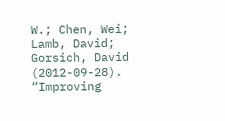W.; Chen, Wei; Lamb, David; Gorsich, David (2012-09-28). “Improving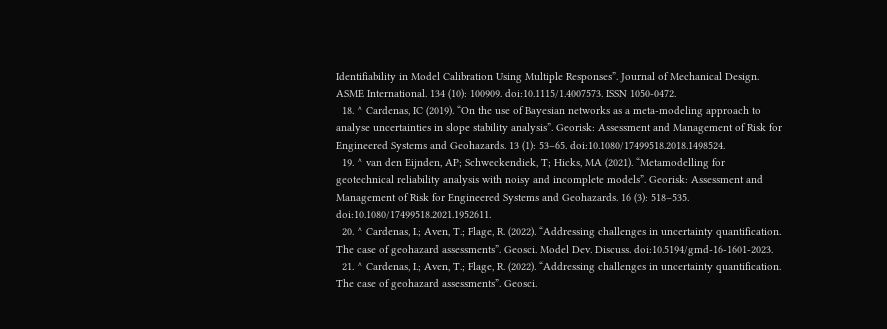Identifiability in Model Calibration Using Multiple Responses”. Journal of Mechanical Design. ASME International. 134 (10): 100909. doi:10.1115/1.4007573. ISSN 1050-0472.
  18. ^ Cardenas, IC (2019). “On the use of Bayesian networks as a meta-modeling approach to analyse uncertainties in slope stability analysis”. Georisk: Assessment and Management of Risk for Engineered Systems and Geohazards. 13 (1): 53–65. doi:10.1080/17499518.2018.1498524.
  19. ^ van den Eijnden, AP; Schweckendiek, T; Hicks, MA (2021). “Metamodelling for geotechnical reliability analysis with noisy and incomplete models”. Georisk: Assessment and Management of Risk for Engineered Systems and Geohazards. 16 (3): 518–535. doi:10.1080/17499518.2021.1952611.
  20. ^ Cardenas, I.; Aven, T.; Flage, R. (2022). “Addressing challenges in uncertainty quantification. The case of geohazard assessments”. Geosci. Model Dev. Discuss. doi:10.5194/gmd-16-1601-2023.
  21. ^ Cardenas, I.; Aven, T.; Flage, R. (2022). “Addressing challenges in uncertainty quantification. The case of geohazard assessments”. Geosci.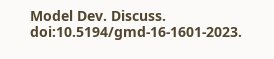Model Dev. Discuss. doi:10.5194/gmd-16-1601-2023.